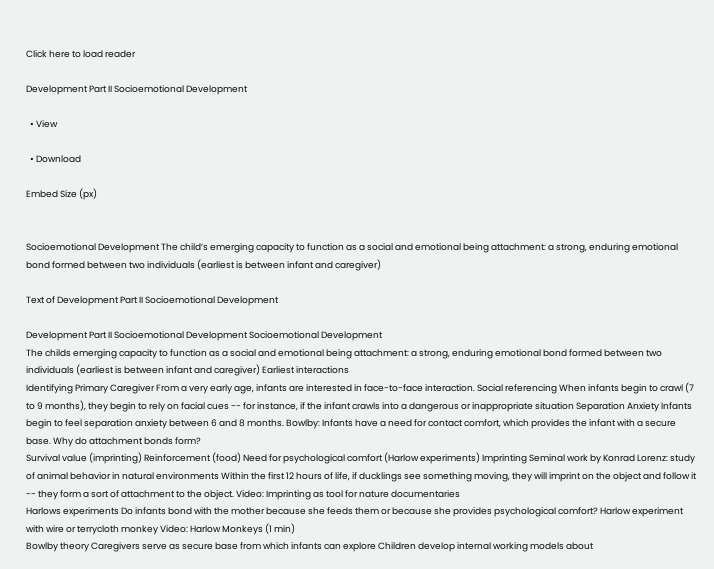Click here to load reader

Development Part II Socioemotional Development

  • View

  • Download

Embed Size (px)


Socioemotional Development The child’s emerging capacity to function as a social and emotional being attachment: a strong, enduring emotional bond formed between two individuals (earliest is between infant and caregiver)

Text of Development Part II Socioemotional Development

Development Part II Socioemotional Development Socioemotional Development
The childs emerging capacity to function as a social and emotional being attachment: a strong, enduring emotional bond formed between two individuals (earliest is between infant and caregiver) Earliest interactions
Identifying Primary Caregiver From a very early age, infants are interested in face-to-face interaction. Social referencing When infants begin to crawl (7 to 9 months), they begin to rely on facial cues -- for instance, if the infant crawls into a dangerous or inappropriate situation Separation Anxiety Infants begin to feel separation anxiety between 6 and 8 months. Bowlby: Infants have a need for contact comfort, which provides the infant with a secure base. Why do attachment bonds form?
Survival value (imprinting) Reinforcement (food) Need for psychological comfort (Harlow experiments) Imprinting Seminal work by Konrad Lorenz: study of animal behavior in natural environments Within the first 12 hours of life, if ducklings see something moving, they will imprint on the object and follow it -- they form a sort of attachment to the object. Video: Imprinting as tool for nature documentaries
Harlows experiments Do infants bond with the mother because she feeds them or because she provides psychological comfort? Harlow experiment with wire or terrycloth monkey Video: Harlow Monkeys (1 min)
Bowlby theory Caregivers serve as secure base from which infants can explore Children develop internal working models about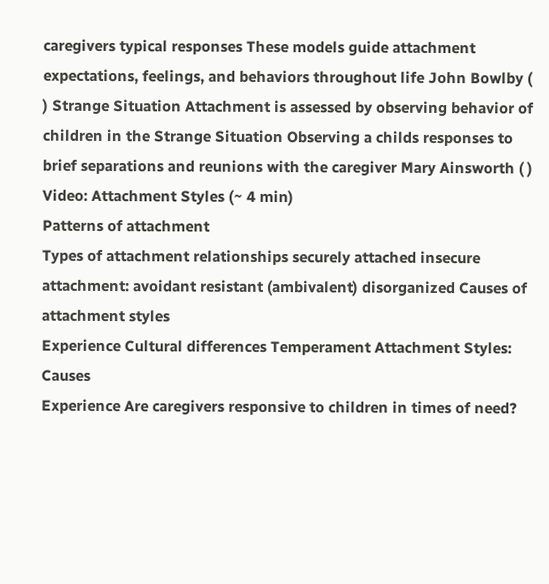caregivers typical responses These models guide attachment expectations, feelings, and behaviors throughout life John Bowlby ( ) Strange Situation Attachment is assessed by observing behavior of children in the Strange Situation Observing a childs responses to brief separations and reunions with the caregiver Mary Ainsworth ( ) Video: Attachment Styles (~ 4 min)
Patterns of attachment
Types of attachment relationships securely attached insecure attachment: avoidant resistant (ambivalent) disorganized Causes of attachment styles
Experience Cultural differences Temperament Attachment Styles: Causes
Experience Are caregivers responsive to children in times of need?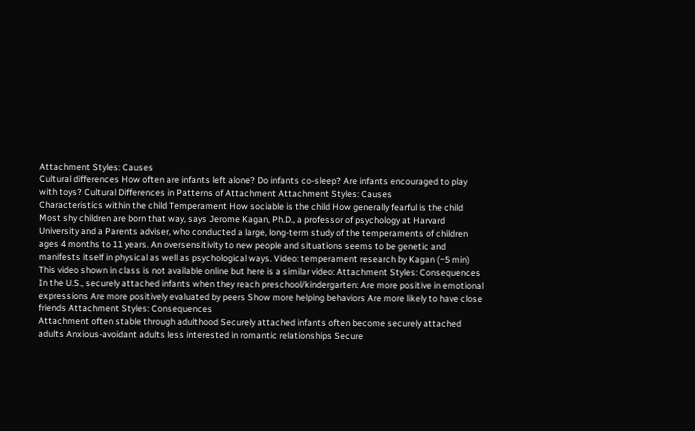Attachment Styles: Causes
Cultural differences How often are infants left alone? Do infants co-sleep? Are infants encouraged to play with toys? Cultural Differences in Patterns of Attachment Attachment Styles: Causes
Characteristics within the child Temperament How sociable is the child How generally fearful is the child Most shy children are born that way, says Jerome Kagan, Ph.D., a professor of psychology at Harvard University and a Parents adviser, who conducted a large, long-term study of the temperaments of children ages 4 months to 11 years. An oversensitivity to new people and situations seems to be genetic and manifests itself in physical as well as psychological ways. Video: temperament research by Kagan (~5 min)
This video shown in class is not available online but here is a similar video: Attachment Styles: Consequences
In the U.S., securely attached infants when they reach preschool/kindergarten: Are more positive in emotional expressions Are more positively evaluated by peers Show more helping behaviors Are more likely to have close friends Attachment Styles: Consequences
Attachment often stable through adulthood Securely attached infants often become securely attached adults Anxious-avoidant adults less interested in romantic relationships Secure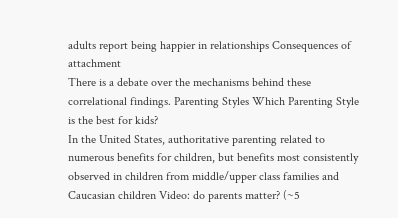adults report being happier in relationships Consequences of attachment
There is a debate over the mechanisms behind these correlational findings. Parenting Styles Which Parenting Style is the best for kids?
In the United States, authoritative parenting related to numerous benefits for children, but benefits most consistently observed in children from middle/upper class families and Caucasian children Video: do parents matter? (~5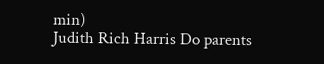min)
Judith Rich Harris Do parents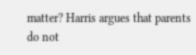matter? Harris argues that parents do not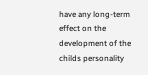have any long-term effect on the development of the childs personality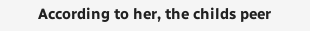According to her, the childs peer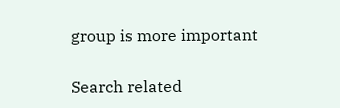group is more important

Search related